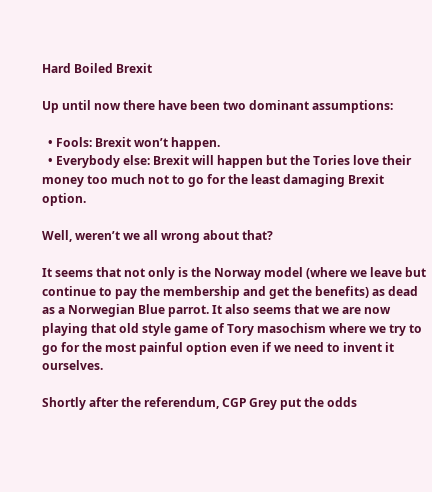Hard Boiled Brexit

Up until now there have been two dominant assumptions:

  • Fools: Brexit won’t happen.
  • Everybody else: Brexit will happen but the Tories love their money too much not to go for the least damaging Brexit option.

Well, weren’t we all wrong about that?

It seems that not only is the Norway model (where we leave but continue to pay the membership and get the benefits) as dead as a Norwegian Blue parrot. It also seems that we are now playing that old style game of Tory masochism where we try to go for the most painful option even if we need to invent it ourselves.

Shortly after the referendum, CGP Grey put the odds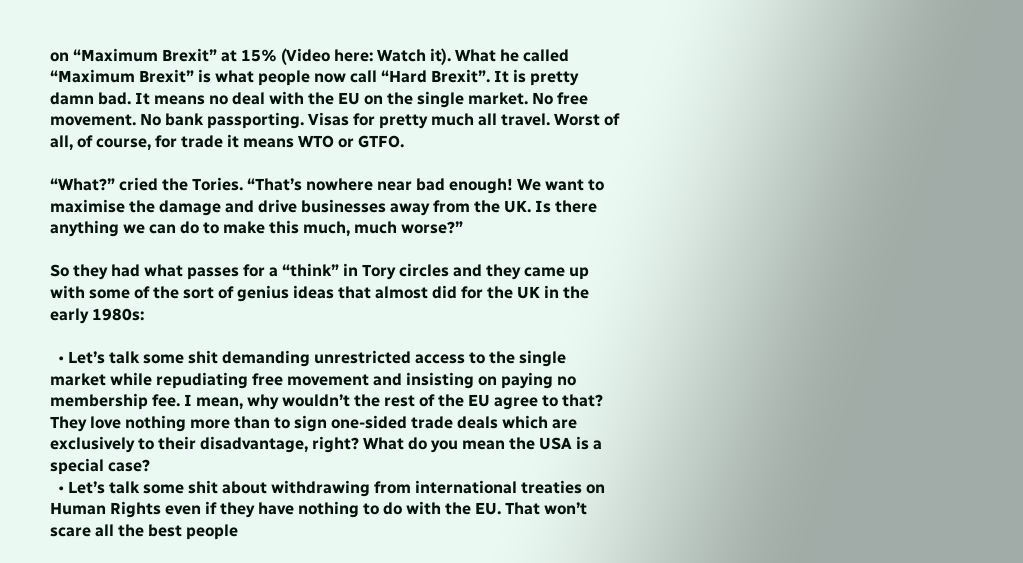on “Maximum Brexit” at 15% (Video here: Watch it). What he called “Maximum Brexit” is what people now call “Hard Brexit”. It is pretty damn bad. It means no deal with the EU on the single market. No free movement. No bank passporting. Visas for pretty much all travel. Worst of all, of course, for trade it means WTO or GTFO.

“What?” cried the Tories. “That’s nowhere near bad enough! We want to maximise the damage and drive businesses away from the UK. Is there anything we can do to make this much, much worse?”

So they had what passes for a “think” in Tory circles and they came up with some of the sort of genius ideas that almost did for the UK in the early 1980s:

  • Let’s talk some shit demanding unrestricted access to the single market while repudiating free movement and insisting on paying no membership fee. I mean, why wouldn’t the rest of the EU agree to that? They love nothing more than to sign one-sided trade deals which are exclusively to their disadvantage, right? What do you mean the USA is a special case?
  • Let’s talk some shit about withdrawing from international treaties on Human Rights even if they have nothing to do with the EU. That won’t scare all the best people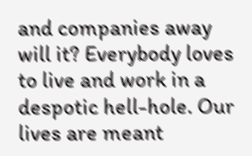and companies away will it? Everybody loves to live and work in a despotic hell-hole. Our lives are meant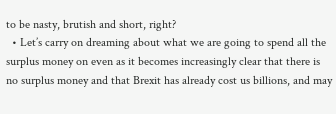to be nasty, brutish and short, right?
  • Let’s carry on dreaming about what we are going to spend all the surplus money on even as it becomes increasingly clear that there is no surplus money and that Brexit has already cost us billions, and may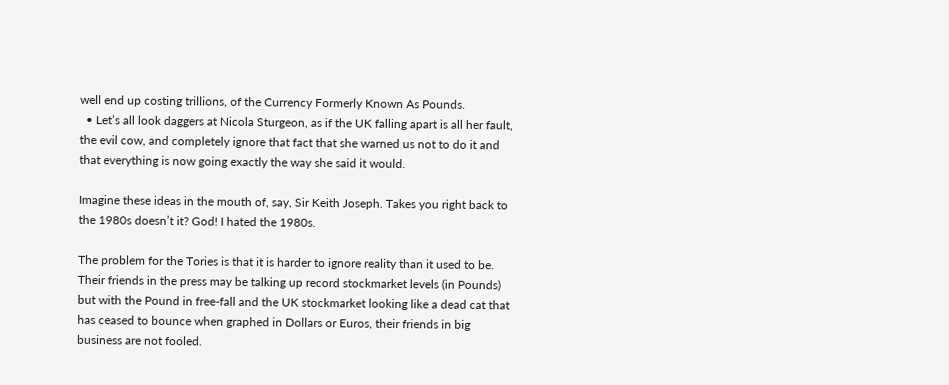well end up costing trillions, of the Currency Formerly Known As Pounds.
  • Let’s all look daggers at Nicola Sturgeon, as if the UK falling apart is all her fault, the evil cow, and completely ignore that fact that she warned us not to do it and that everything is now going exactly the way she said it would.

Imagine these ideas in the mouth of, say, Sir Keith Joseph. Takes you right back to the 1980s doesn’t it? God! I hated the 1980s.

The problem for the Tories is that it is harder to ignore reality than it used to be. Their friends in the press may be talking up record stockmarket levels (in Pounds) but with the Pound in free-fall and the UK stockmarket looking like a dead cat that has ceased to bounce when graphed in Dollars or Euros, their friends in big business are not fooled.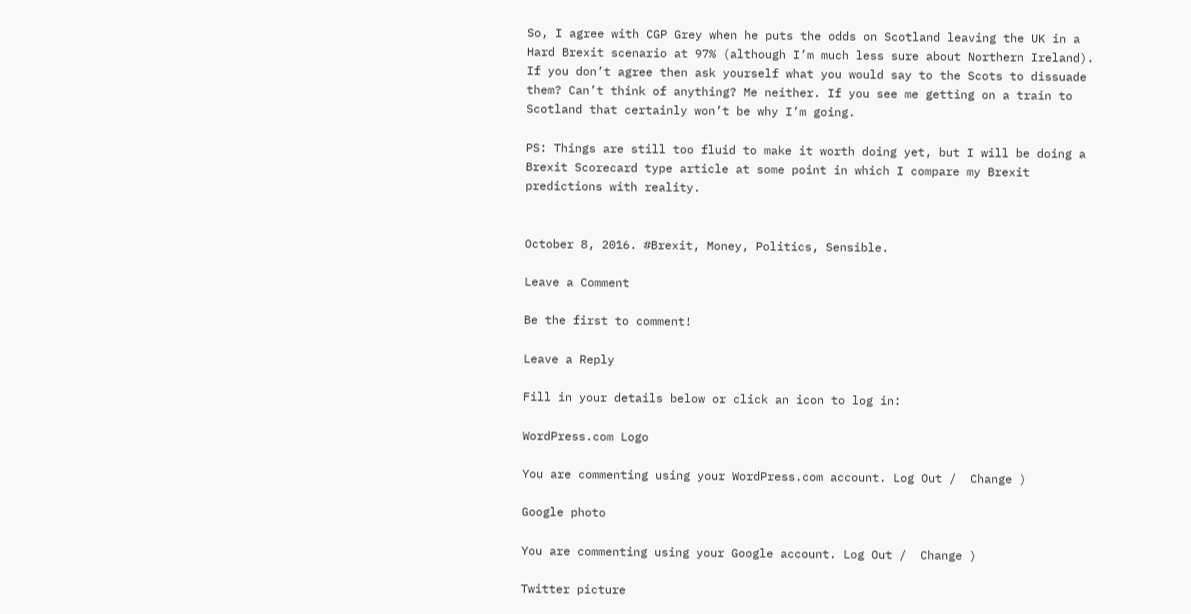So, I agree with CGP Grey when he puts the odds on Scotland leaving the UK in a Hard Brexit scenario at 97% (although I’m much less sure about Northern Ireland). If you don’t agree then ask yourself what you would say to the Scots to dissuade them? Can’t think of anything? Me neither. If you see me getting on a train to Scotland that certainly won’t be why I’m going.

PS: Things are still too fluid to make it worth doing yet, but I will be doing a Brexit Scorecard type article at some point in which I compare my Brexit predictions with reality.


October 8, 2016. #Brexit, Money, Politics, Sensible.

Leave a Comment

Be the first to comment!

Leave a Reply

Fill in your details below or click an icon to log in:

WordPress.com Logo

You are commenting using your WordPress.com account. Log Out /  Change )

Google photo

You are commenting using your Google account. Log Out /  Change )

Twitter picture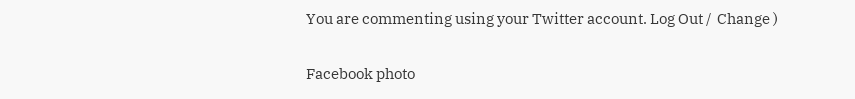You are commenting using your Twitter account. Log Out /  Change )

Facebook photo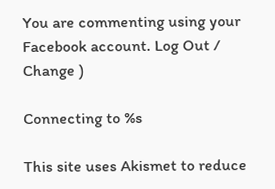You are commenting using your Facebook account. Log Out /  Change )

Connecting to %s

This site uses Akismet to reduce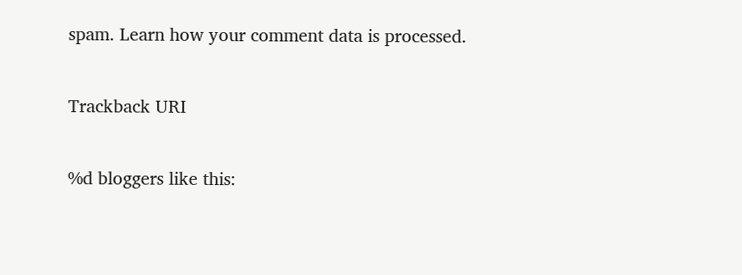spam. Learn how your comment data is processed.

Trackback URI

%d bloggers like this: